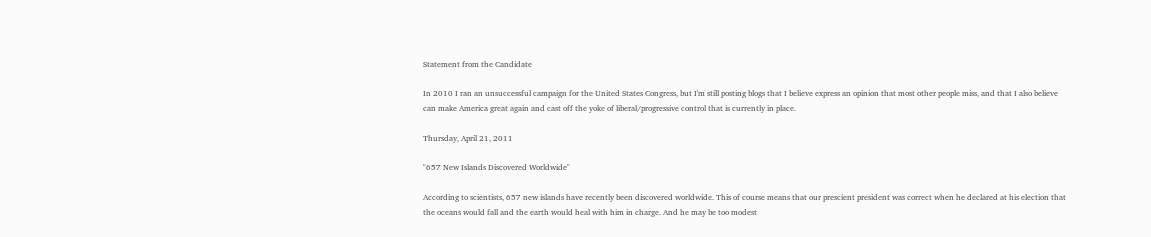Statement from the Candidate

In 2010 I ran an unsuccessful campaign for the United States Congress, but I'm still posting blogs that I believe express an opinion that most other people miss, and that I also believe can make America great again and cast off the yoke of liberal/progressive control that is currently in place.

Thursday, April 21, 2011

"657 New Islands Discovered Worldwide"

According to scientists, 657 new islands have recently been discovered worldwide. This of course means that our prescient president was correct when he declared at his election that the oceans would fall and the earth would heal with him in charge. And he may be too modest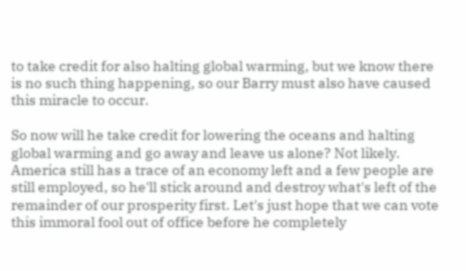to take credit for also halting global warming, but we know there is no such thing happening, so our Barry must also have caused this miracle to occur.

So now will he take credit for lowering the oceans and halting global warming and go away and leave us alone? Not likely. America still has a trace of an economy left and a few people are still employed, so he'll stick around and destroy what's left of the remainder of our prosperity first. Let's just hope that we can vote this immoral fool out of office before he completely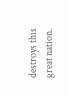destroys this great nation.